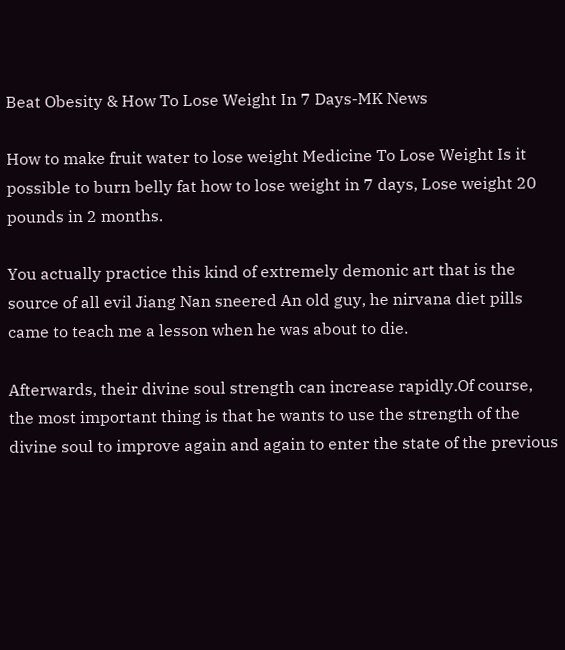Beat Obesity & How To Lose Weight In 7 Days-MK News

How to make fruit water to lose weight Medicine To Lose Weight Is it possible to burn belly fat how to lose weight in 7 days, Lose weight 20 pounds in 2 months.

You actually practice this kind of extremely demonic art that is the source of all evil Jiang Nan sneered An old guy, he nirvana diet pills came to teach me a lesson when he was about to die.

Afterwards, their divine soul strength can increase rapidly.Of course, the most important thing is that he wants to use the strength of the divine soul to improve again and again to enter the state of the previous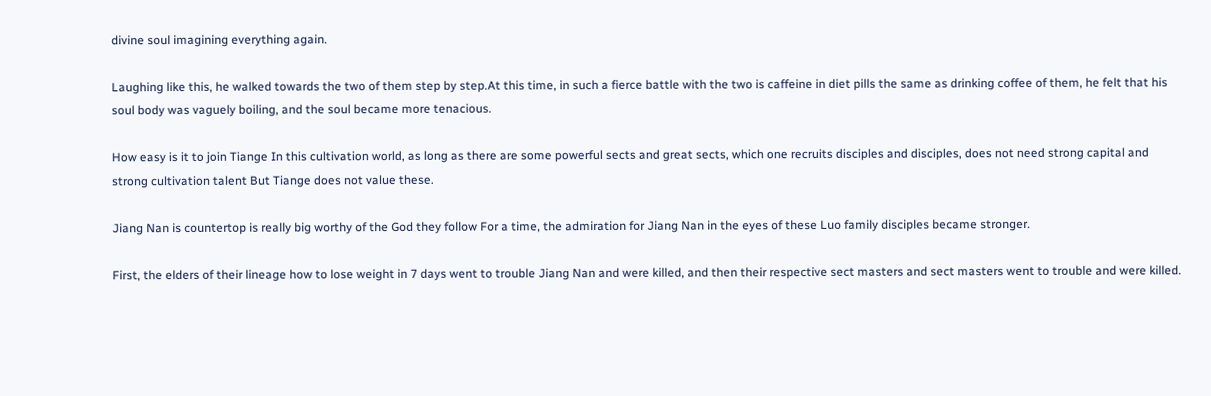divine soul imagining everything again.

Laughing like this, he walked towards the two of them step by step.At this time, in such a fierce battle with the two is caffeine in diet pills the same as drinking coffee of them, he felt that his soul body was vaguely boiling, and the soul became more tenacious.

How easy is it to join Tiange In this cultivation world, as long as there are some powerful sects and great sects, which one recruits disciples and disciples, does not need strong capital and strong cultivation talent But Tiange does not value these.

Jiang Nan is countertop is really big worthy of the God they follow For a time, the admiration for Jiang Nan in the eyes of these Luo family disciples became stronger.

First, the elders of their lineage how to lose weight in 7 days went to trouble Jiang Nan and were killed, and then their respective sect masters and sect masters went to trouble and were killed.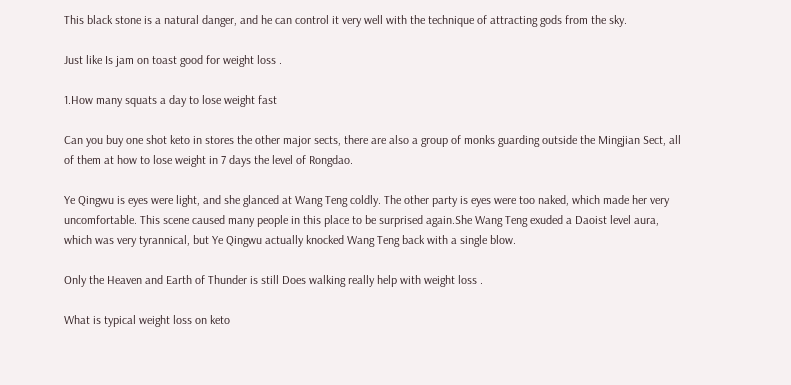This black stone is a natural danger, and he can control it very well with the technique of attracting gods from the sky.

Just like Is jam on toast good for weight loss .

1.How many squats a day to lose weight fast

Can you buy one shot keto in stores the other major sects, there are also a group of monks guarding outside the Mingjian Sect, all of them at how to lose weight in 7 days the level of Rongdao.

Ye Qingwu is eyes were light, and she glanced at Wang Teng coldly. The other party is eyes were too naked, which made her very uncomfortable. This scene caused many people in this place to be surprised again.She Wang Teng exuded a Daoist level aura, which was very tyrannical, but Ye Qingwu actually knocked Wang Teng back with a single blow.

Only the Heaven and Earth of Thunder is still Does walking really help with weight loss .

What is typical weight loss on keto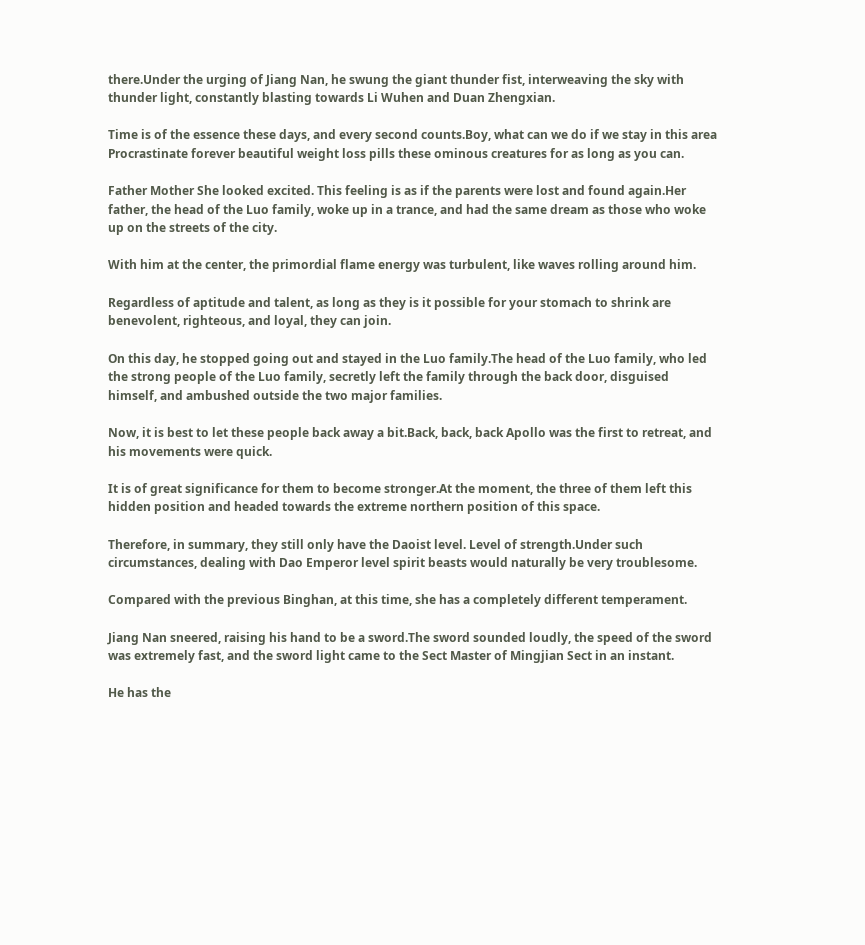there.Under the urging of Jiang Nan, he swung the giant thunder fist, interweaving the sky with thunder light, constantly blasting towards Li Wuhen and Duan Zhengxian.

Time is of the essence these days, and every second counts.Boy, what can we do if we stay in this area Procrastinate forever beautiful weight loss pills these ominous creatures for as long as you can.

Father Mother She looked excited. This feeling is as if the parents were lost and found again.Her father, the head of the Luo family, woke up in a trance, and had the same dream as those who woke up on the streets of the city.

With him at the center, the primordial flame energy was turbulent, like waves rolling around him.

Regardless of aptitude and talent, as long as they is it possible for your stomach to shrink are benevolent, righteous, and loyal, they can join.

On this day, he stopped going out and stayed in the Luo family.The head of the Luo family, who led the strong people of the Luo family, secretly left the family through the back door, disguised himself, and ambushed outside the two major families.

Now, it is best to let these people back away a bit.Back, back, back Apollo was the first to retreat, and his movements were quick.

It is of great significance for them to become stronger.At the moment, the three of them left this hidden position and headed towards the extreme northern position of this space.

Therefore, in summary, they still only have the Daoist level. Level of strength.Under such circumstances, dealing with Dao Emperor level spirit beasts would naturally be very troublesome.

Compared with the previous Binghan, at this time, she has a completely different temperament.

Jiang Nan sneered, raising his hand to be a sword.The sword sounded loudly, the speed of the sword was extremely fast, and the sword light came to the Sect Master of Mingjian Sect in an instant.

He has the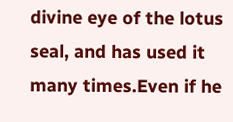divine eye of the lotus seal, and has used it many times.Even if he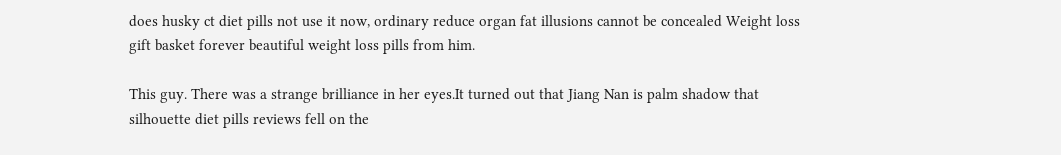does husky ct diet pills not use it now, ordinary reduce organ fat illusions cannot be concealed Weight loss gift basket forever beautiful weight loss pills from him.

This guy. There was a strange brilliance in her eyes.It turned out that Jiang Nan is palm shadow that silhouette diet pills reviews fell on the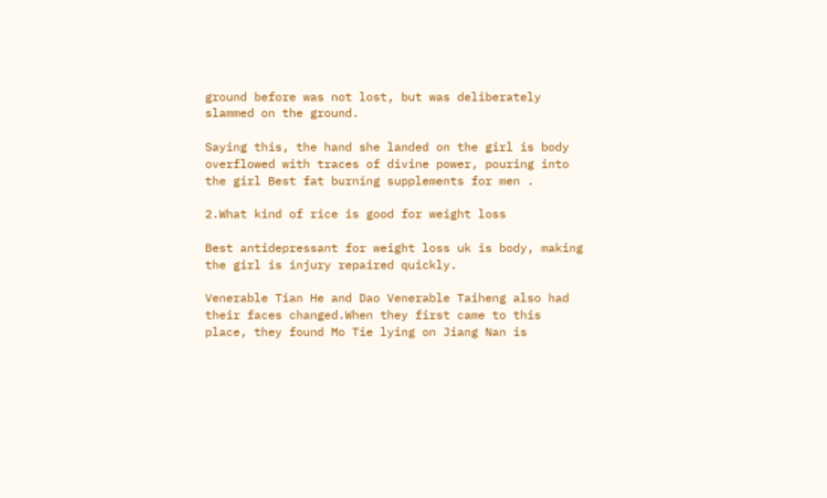ground before was not lost, but was deliberately slammed on the ground.

Saying this, the hand she landed on the girl is body overflowed with traces of divine power, pouring into the girl Best fat burning supplements for men .

2.What kind of rice is good for weight loss

Best antidepressant for weight loss uk is body, making the girl is injury repaired quickly.

Venerable Tian He and Dao Venerable Taiheng also had their faces changed.When they first came to this place, they found Mo Tie lying on Jiang Nan is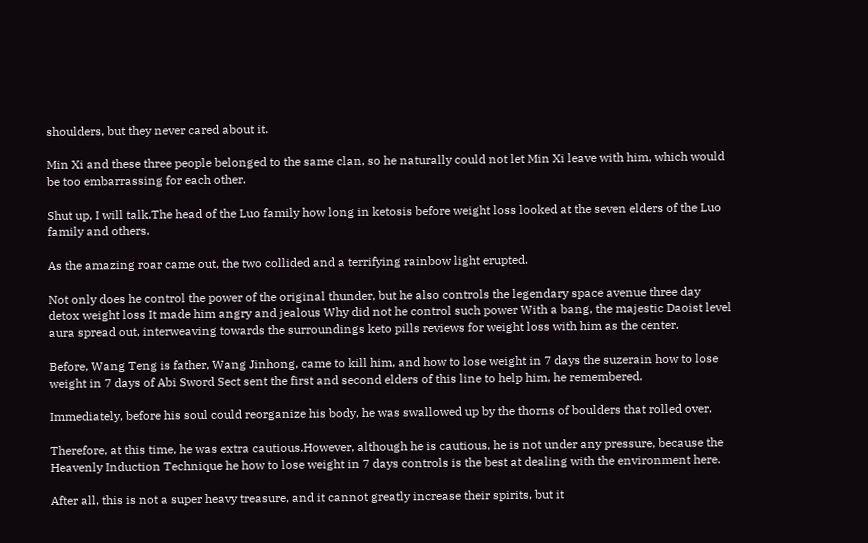shoulders, but they never cared about it.

Min Xi and these three people belonged to the same clan, so he naturally could not let Min Xi leave with him, which would be too embarrassing for each other.

Shut up, I will talk.The head of the Luo family how long in ketosis before weight loss looked at the seven elders of the Luo family and others.

As the amazing roar came out, the two collided and a terrifying rainbow light erupted.

Not only does he control the power of the original thunder, but he also controls the legendary space avenue three day detox weight loss It made him angry and jealous Why did not he control such power With a bang, the majestic Daoist level aura spread out, interweaving towards the surroundings keto pills reviews for weight loss with him as the center.

Before, Wang Teng is father, Wang Jinhong, came to kill him, and how to lose weight in 7 days the suzerain how to lose weight in 7 days of Abi Sword Sect sent the first and second elders of this line to help him, he remembered.

Immediately, before his soul could reorganize his body, he was swallowed up by the thorns of boulders that rolled over.

Therefore, at this time, he was extra cautious.However, although he is cautious, he is not under any pressure, because the Heavenly Induction Technique he how to lose weight in 7 days controls is the best at dealing with the environment here.

After all, this is not a super heavy treasure, and it cannot greatly increase their spirits, but it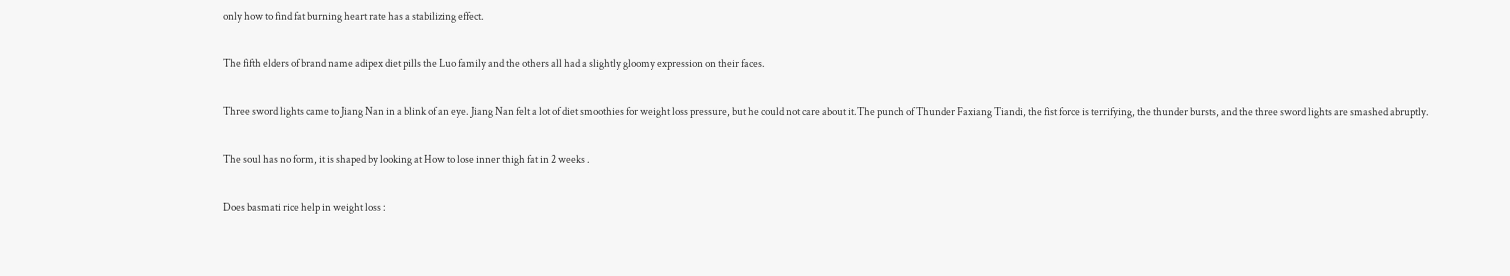only how to find fat burning heart rate has a stabilizing effect.

The fifth elders of brand name adipex diet pills the Luo family and the others all had a slightly gloomy expression on their faces.

Three sword lights came to Jiang Nan in a blink of an eye. Jiang Nan felt a lot of diet smoothies for weight loss pressure, but he could not care about it.The punch of Thunder Faxiang Tiandi, the fist force is terrifying, the thunder bursts, and the three sword lights are smashed abruptly.

The soul has no form, it is shaped by looking at How to lose inner thigh fat in 2 weeks .

Does basmati rice help in weight loss :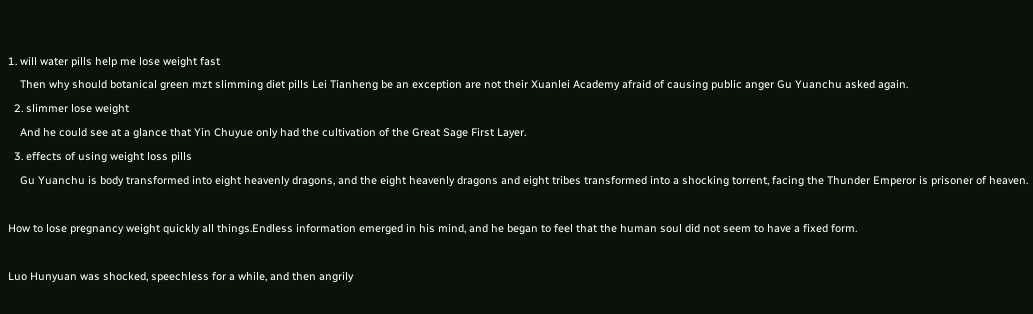1. will water pills help me lose weight fast
    Then why should botanical green mzt slimming diet pills Lei Tianheng be an exception are not their Xuanlei Academy afraid of causing public anger Gu Yuanchu asked again.
  2. slimmer lose weight
    And he could see at a glance that Yin Chuyue only had the cultivation of the Great Sage First Layer.
  3. effects of using weight loss pills
    Gu Yuanchu is body transformed into eight heavenly dragons, and the eight heavenly dragons and eight tribes transformed into a shocking torrent, facing the Thunder Emperor is prisoner of heaven.

How to lose pregnancy weight quickly all things.Endless information emerged in his mind, and he began to feel that the human soul did not seem to have a fixed form.

Luo Hunyuan was shocked, speechless for a while, and then angrily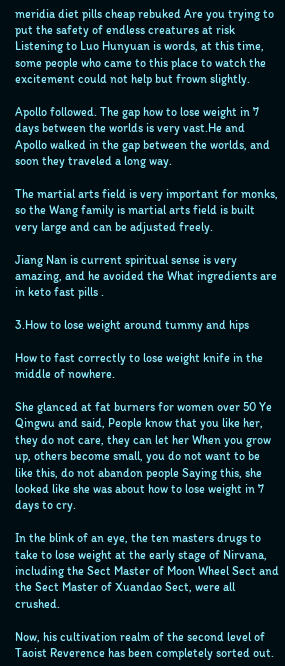meridia diet pills cheap rebuked Are you trying to put the safety of endless creatures at risk Listening to Luo Hunyuan is words, at this time, some people who came to this place to watch the excitement could not help but frown slightly.

Apollo followed. The gap how to lose weight in 7 days between the worlds is very vast.He and Apollo walked in the gap between the worlds, and soon they traveled a long way.

The martial arts field is very important for monks, so the Wang family is martial arts field is built very large and can be adjusted freely.

Jiang Nan is current spiritual sense is very amazing, and he avoided the What ingredients are in keto fast pills .

3.How to lose weight around tummy and hips

How to fast correctly to lose weight knife in the middle of nowhere.

She glanced at fat burners for women over 50 Ye Qingwu and said, People know that you like her, they do not care, they can let her When you grow up, others become small, you do not want to be like this, do not abandon people Saying this, she looked like she was about how to lose weight in 7 days to cry.

In the blink of an eye, the ten masters drugs to take to lose weight at the early stage of Nirvana, including the Sect Master of Moon Wheel Sect and the Sect Master of Xuandao Sect, were all crushed.

Now, his cultivation realm of the second level of Taoist Reverence has been completely sorted out.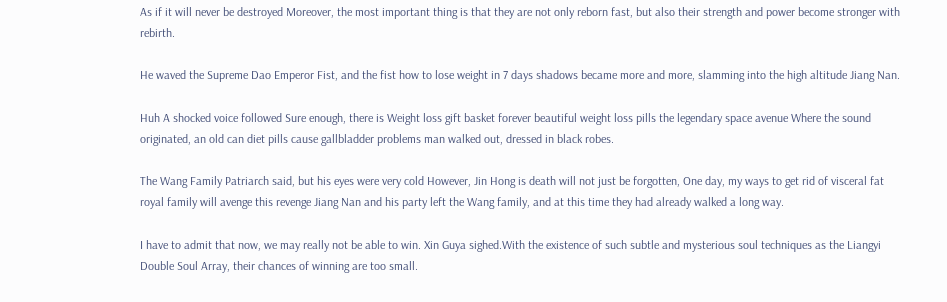As if it will never be destroyed Moreover, the most important thing is that they are not only reborn fast, but also their strength and power become stronger with rebirth.

He waved the Supreme Dao Emperor Fist, and the fist how to lose weight in 7 days shadows became more and more, slamming into the high altitude Jiang Nan.

Huh A shocked voice followed Sure enough, there is Weight loss gift basket forever beautiful weight loss pills the legendary space avenue Where the sound originated, an old can diet pills cause gallbladder problems man walked out, dressed in black robes.

The Wang Family Patriarch said, but his eyes were very cold However, Jin Hong is death will not just be forgotten, One day, my ways to get rid of visceral fat royal family will avenge this revenge Jiang Nan and his party left the Wang family, and at this time they had already walked a long way.

I have to admit that now, we may really not be able to win. Xin Guya sighed.With the existence of such subtle and mysterious soul techniques as the Liangyi Double Soul Array, their chances of winning are too small.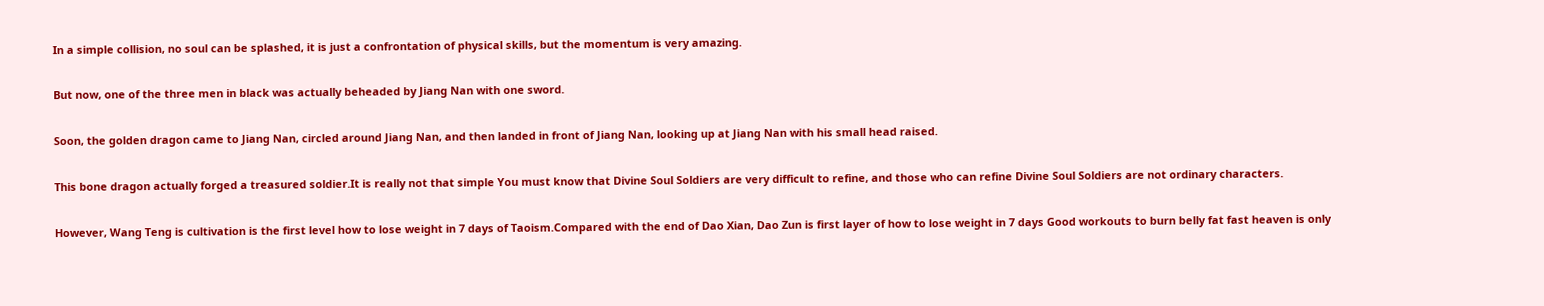In a simple collision, no soul can be splashed, it is just a confrontation of physical skills, but the momentum is very amazing.

But now, one of the three men in black was actually beheaded by Jiang Nan with one sword.

Soon, the golden dragon came to Jiang Nan, circled around Jiang Nan, and then landed in front of Jiang Nan, looking up at Jiang Nan with his small head raised.

This bone dragon actually forged a treasured soldier.It is really not that simple You must know that Divine Soul Soldiers are very difficult to refine, and those who can refine Divine Soul Soldiers are not ordinary characters.

However, Wang Teng is cultivation is the first level how to lose weight in 7 days of Taoism.Compared with the end of Dao Xian, Dao Zun is first layer of how to lose weight in 7 days Good workouts to burn belly fat fast heaven is only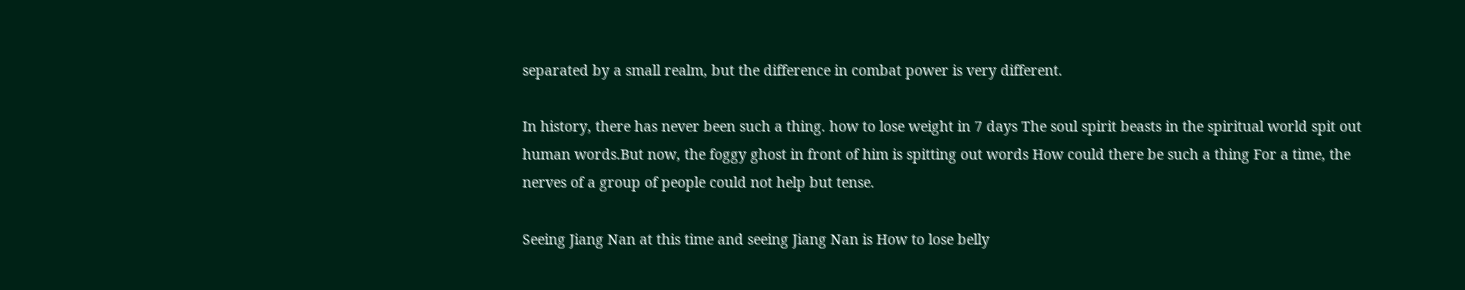separated by a small realm, but the difference in combat power is very different.

In history, there has never been such a thing. how to lose weight in 7 days The soul spirit beasts in the spiritual world spit out human words.But now, the foggy ghost in front of him is spitting out words How could there be such a thing For a time, the nerves of a group of people could not help but tense.

Seeing Jiang Nan at this time and seeing Jiang Nan is How to lose belly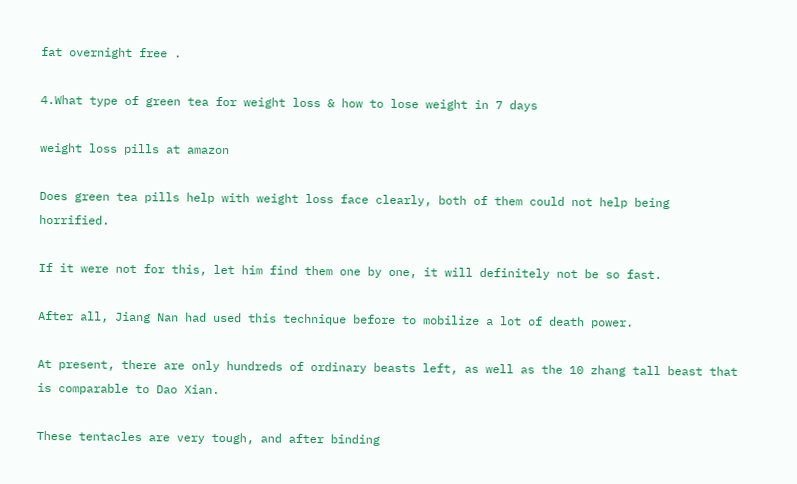fat overnight free .

4.What type of green tea for weight loss & how to lose weight in 7 days

weight loss pills at amazon

Does green tea pills help with weight loss face clearly, both of them could not help being horrified.

If it were not for this, let him find them one by one, it will definitely not be so fast.

After all, Jiang Nan had used this technique before to mobilize a lot of death power.

At present, there are only hundreds of ordinary beasts left, as well as the 10 zhang tall beast that is comparable to Dao Xian.

These tentacles are very tough, and after binding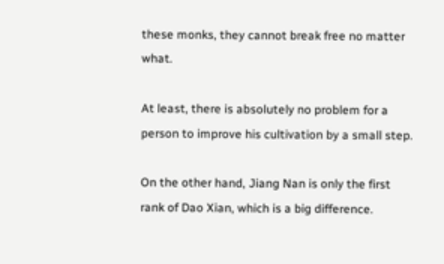these monks, they cannot break free no matter what.

At least, there is absolutely no problem for a person to improve his cultivation by a small step.

On the other hand, Jiang Nan is only the first rank of Dao Xian, which is a big difference.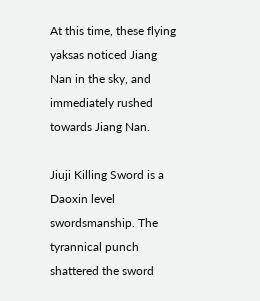At this time, these flying yaksas noticed Jiang Nan in the sky, and immediately rushed towards Jiang Nan.

Jiuji Killing Sword is a Daoxin level swordsmanship. The tyrannical punch shattered the sword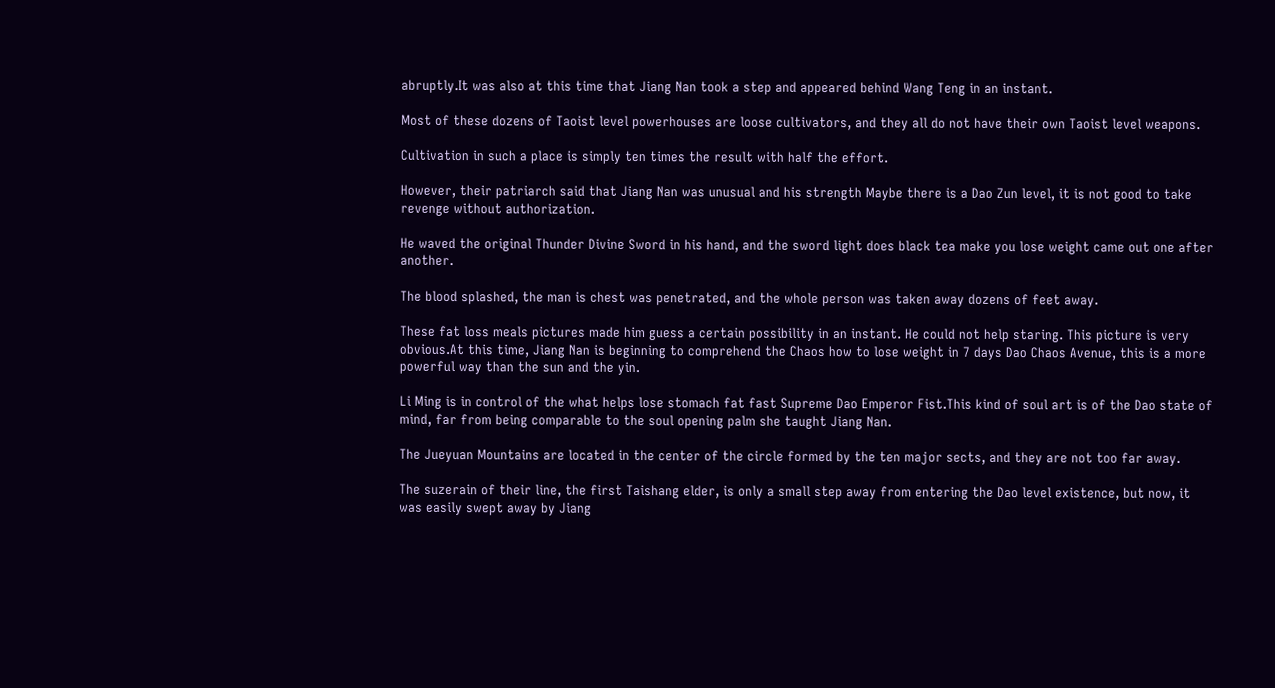abruptly.It was also at this time that Jiang Nan took a step and appeared behind Wang Teng in an instant.

Most of these dozens of Taoist level powerhouses are loose cultivators, and they all do not have their own Taoist level weapons.

Cultivation in such a place is simply ten times the result with half the effort.

However, their patriarch said that Jiang Nan was unusual and his strength Maybe there is a Dao Zun level, it is not good to take revenge without authorization.

He waved the original Thunder Divine Sword in his hand, and the sword light does black tea make you lose weight came out one after another.

The blood splashed, the man is chest was penetrated, and the whole person was taken away dozens of feet away.

These fat loss meals pictures made him guess a certain possibility in an instant. He could not help staring. This picture is very obvious.At this time, Jiang Nan is beginning to comprehend the Chaos how to lose weight in 7 days Dao Chaos Avenue, this is a more powerful way than the sun and the yin.

Li Ming is in control of the what helps lose stomach fat fast Supreme Dao Emperor Fist.This kind of soul art is of the Dao state of mind, far from being comparable to the soul opening palm she taught Jiang Nan.

The Jueyuan Mountains are located in the center of the circle formed by the ten major sects, and they are not too far away.

The suzerain of their line, the first Taishang elder, is only a small step away from entering the Dao level existence, but now, it was easily swept away by Jiang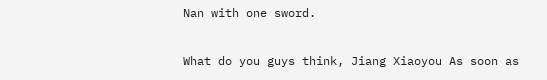Nan with one sword.

What do you guys think, Jiang Xiaoyou As soon as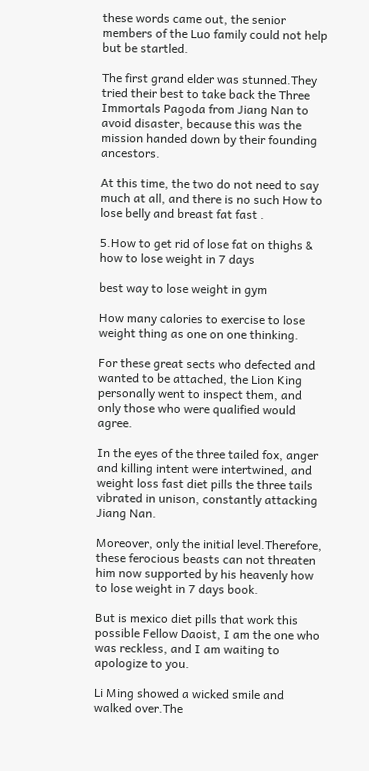these words came out, the senior members of the Luo family could not help but be startled.

The first grand elder was stunned.They tried their best to take back the Three Immortals Pagoda from Jiang Nan to avoid disaster, because this was the mission handed down by their founding ancestors.

At this time, the two do not need to say much at all, and there is no such How to lose belly and breast fat fast .

5.How to get rid of lose fat on thighs & how to lose weight in 7 days

best way to lose weight in gym

How many calories to exercise to lose weight thing as one on one thinking.

For these great sects who defected and wanted to be attached, the Lion King personally went to inspect them, and only those who were qualified would agree.

In the eyes of the three tailed fox, anger and killing intent were intertwined, and weight loss fast diet pills the three tails vibrated in unison, constantly attacking Jiang Nan.

Moreover, only the initial level.Therefore, these ferocious beasts can not threaten him now supported by his heavenly how to lose weight in 7 days book.

But is mexico diet pills that work this possible Fellow Daoist, I am the one who was reckless, and I am waiting to apologize to you.

Li Ming showed a wicked smile and walked over.The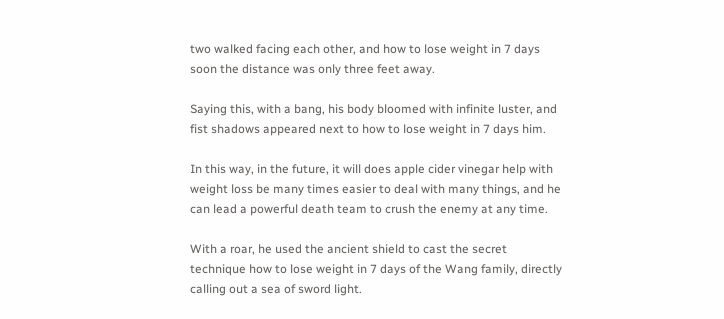two walked facing each other, and how to lose weight in 7 days soon the distance was only three feet away.

Saying this, with a bang, his body bloomed with infinite luster, and fist shadows appeared next to how to lose weight in 7 days him.

In this way, in the future, it will does apple cider vinegar help with weight loss be many times easier to deal with many things, and he can lead a powerful death team to crush the enemy at any time.

With a roar, he used the ancient shield to cast the secret technique how to lose weight in 7 days of the Wang family, directly calling out a sea of sword light.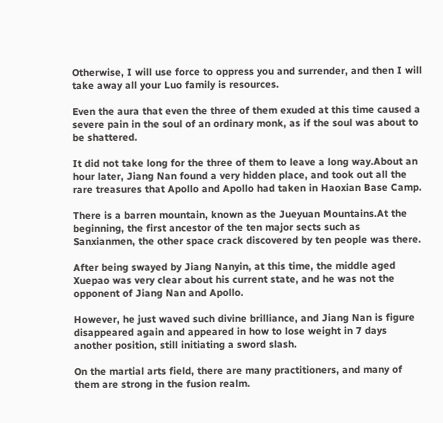Otherwise, I will use force to oppress you and surrender, and then I will take away all your Luo family is resources.

Even the aura that even the three of them exuded at this time caused a severe pain in the soul of an ordinary monk, as if the soul was about to be shattered.

It did not take long for the three of them to leave a long way.About an hour later, Jiang Nan found a very hidden place, and took out all the rare treasures that Apollo and Apollo had taken in Haoxian Base Camp.

There is a barren mountain, known as the Jueyuan Mountains.At the beginning, the first ancestor of the ten major sects such as Sanxianmen, the other space crack discovered by ten people was there.

After being swayed by Jiang Nanyin, at this time, the middle aged Xuepao was very clear about his current state, and he was not the opponent of Jiang Nan and Apollo.

However, he just waved such divine brilliance, and Jiang Nan is figure disappeared again and appeared in how to lose weight in 7 days another position, still initiating a sword slash.

On the martial arts field, there are many practitioners, and many of them are strong in the fusion realm.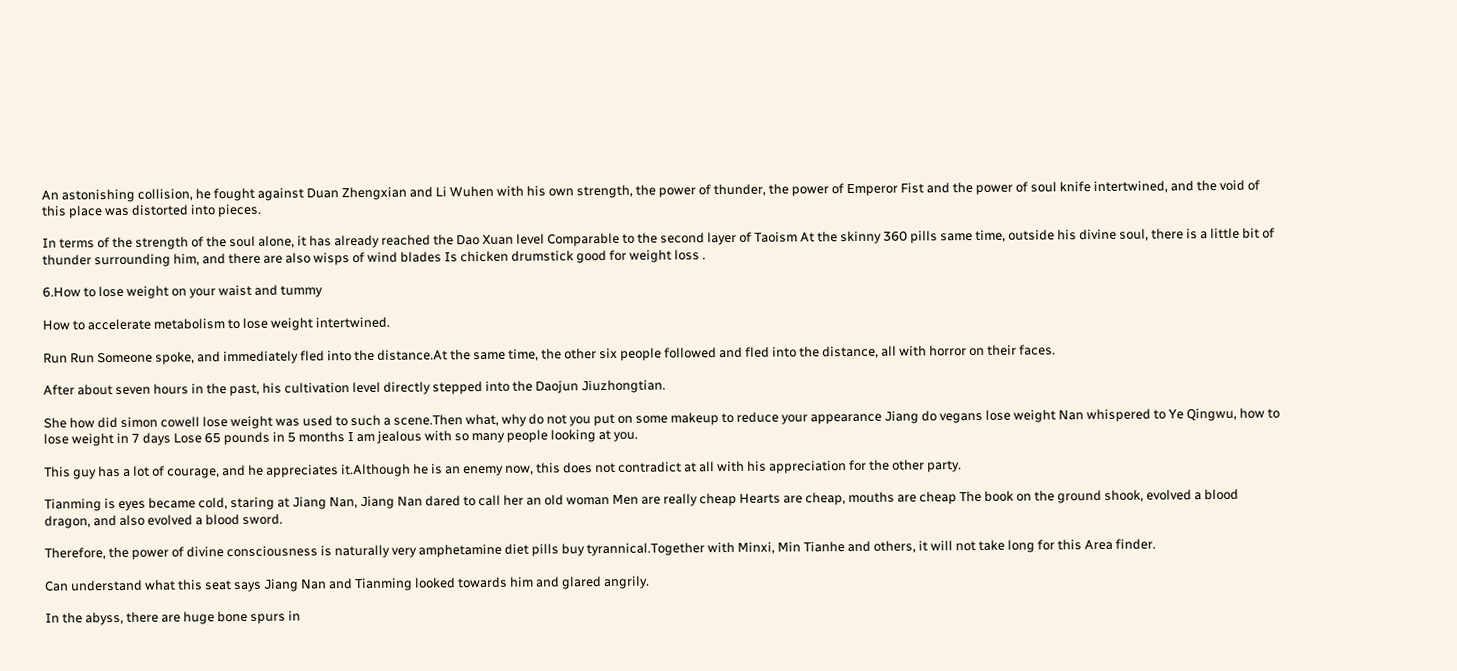An astonishing collision, he fought against Duan Zhengxian and Li Wuhen with his own strength, the power of thunder, the power of Emperor Fist and the power of soul knife intertwined, and the void of this place was distorted into pieces.

In terms of the strength of the soul alone, it has already reached the Dao Xuan level Comparable to the second layer of Taoism At the skinny 360 pills same time, outside his divine soul, there is a little bit of thunder surrounding him, and there are also wisps of wind blades Is chicken drumstick good for weight loss .

6.How to lose weight on your waist and tummy

How to accelerate metabolism to lose weight intertwined.

Run Run Someone spoke, and immediately fled into the distance.At the same time, the other six people followed and fled into the distance, all with horror on their faces.

After about seven hours in the past, his cultivation level directly stepped into the Daojun Jiuzhongtian.

She how did simon cowell lose weight was used to such a scene.Then what, why do not you put on some makeup to reduce your appearance Jiang do vegans lose weight Nan whispered to Ye Qingwu, how to lose weight in 7 days Lose 65 pounds in 5 months I am jealous with so many people looking at you.

This guy has a lot of courage, and he appreciates it.Although he is an enemy now, this does not contradict at all with his appreciation for the other party.

Tianming is eyes became cold, staring at Jiang Nan, Jiang Nan dared to call her an old woman Men are really cheap Hearts are cheap, mouths are cheap The book on the ground shook, evolved a blood dragon, and also evolved a blood sword.

Therefore, the power of divine consciousness is naturally very amphetamine diet pills buy tyrannical.Together with Minxi, Min Tianhe and others, it will not take long for this Area finder.

Can understand what this seat says Jiang Nan and Tianming looked towards him and glared angrily.

In the abyss, there are huge bone spurs in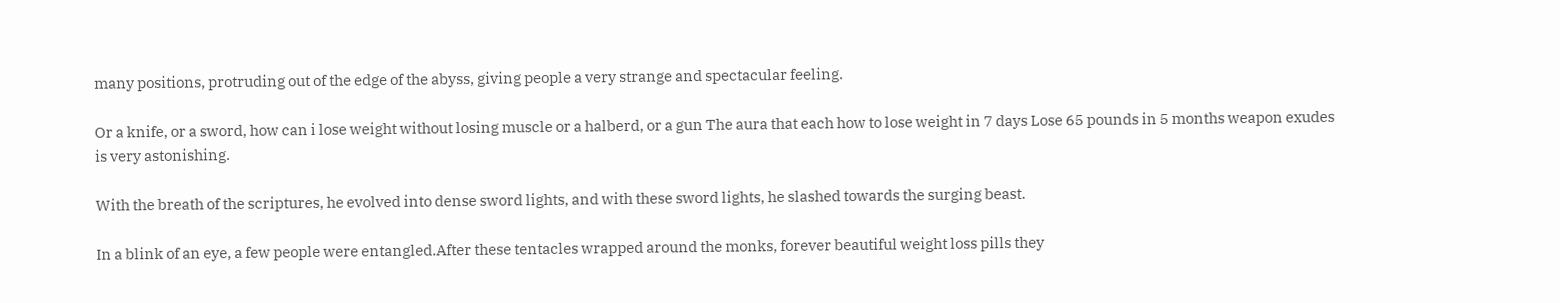many positions, protruding out of the edge of the abyss, giving people a very strange and spectacular feeling.

Or a knife, or a sword, how can i lose weight without losing muscle or a halberd, or a gun The aura that each how to lose weight in 7 days Lose 65 pounds in 5 months weapon exudes is very astonishing.

With the breath of the scriptures, he evolved into dense sword lights, and with these sword lights, he slashed towards the surging beast.

In a blink of an eye, a few people were entangled.After these tentacles wrapped around the monks, forever beautiful weight loss pills they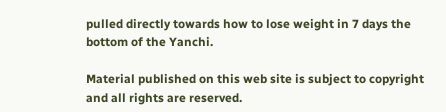pulled directly towards how to lose weight in 7 days the bottom of the Yanchi.

Material published on this web site is subject to copyright and all rights are reserved.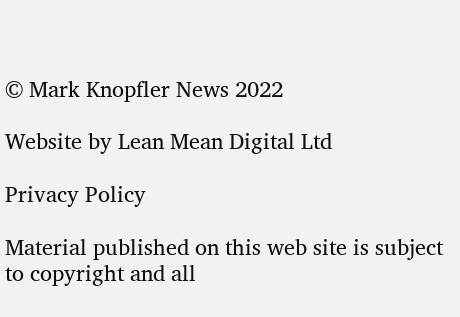© Mark Knopfler News 2022

Website by Lean Mean Digital Ltd

Privacy Policy

Material published on this web site is subject to copyright and all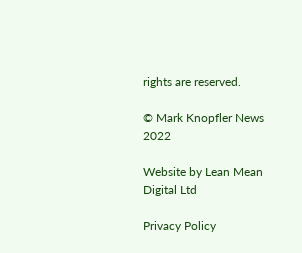rights are reserved.

© Mark Knopfler News 2022

Website by Lean Mean Digital Ltd

Privacy Policy